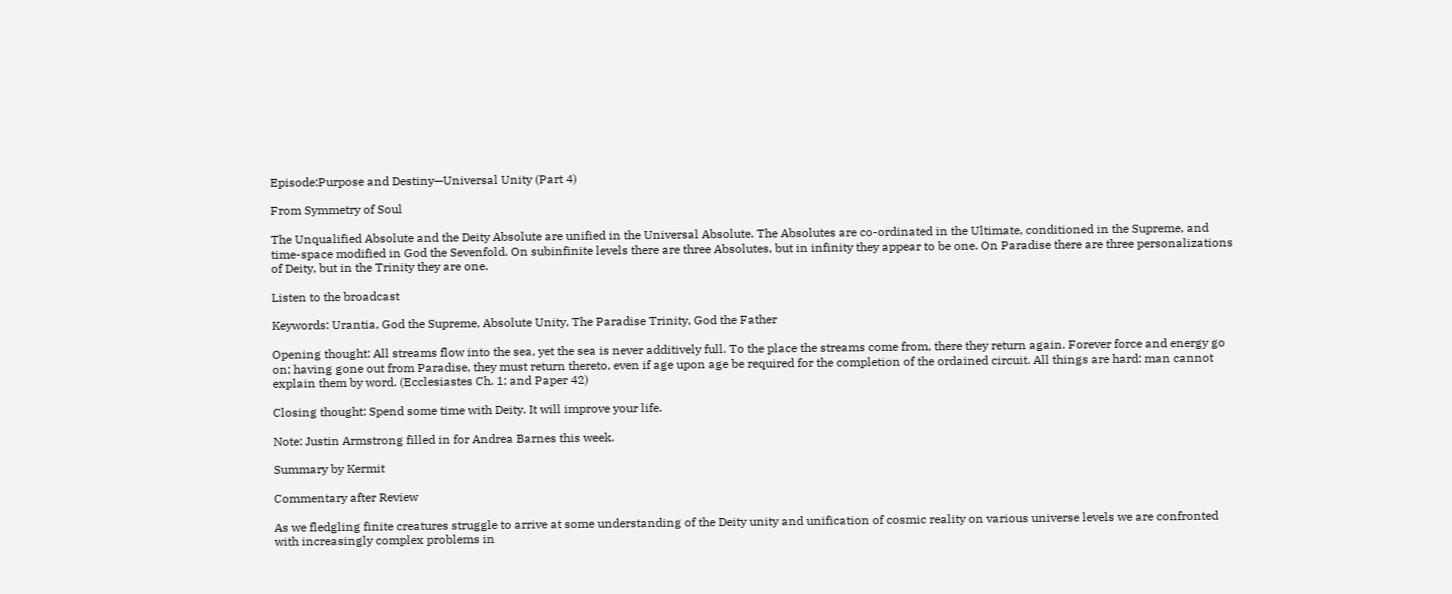Episode:Purpose and Destiny—Universal Unity (Part 4)

From Symmetry of Soul

The Unqualified Absolute and the Deity Absolute are unified in the Universal Absolute. The Absolutes are co-ordinated in the Ultimate, conditioned in the Supreme, and time-space modified in God the Sevenfold. On subinfinite levels there are three Absolutes, but in infinity they appear to be one. On Paradise there are three personalizations of Deity, but in the Trinity they are one.

Listen to the broadcast

Keywords: Urantia, God the Supreme, Absolute Unity, The Paradise Trinity, God the Father

Opening thought: All streams flow into the sea, yet the sea is never additively full. To the place the streams come from, there they return again. Forever force and energy go on; having gone out from Paradise, they must return thereto, even if age upon age be required for the completion of the ordained circuit. All things are hard: man cannot explain them by word. (Ecclesiastes Ch. 1; and Paper 42)

Closing thought: Spend some time with Deity. It will improve your life.

Note: Justin Armstrong filled in for Andrea Barnes this week.

Summary by Kermit

Commentary after Review

As we fledgling finite creatures struggle to arrive at some understanding of the Deity unity and unification of cosmic reality on various universe levels we are confronted with increasingly complex problems in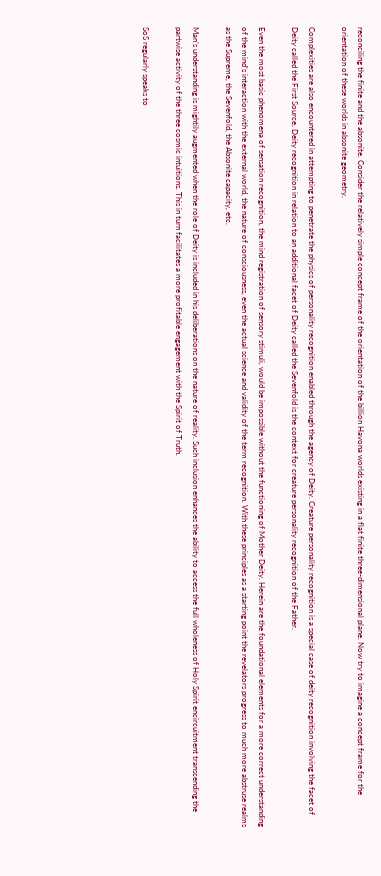reconciling the finite and the absonite. Consider the relatively simple concept frame of the orientation of the billion Havona worlds existing in a flat finite three-dimensional plane. Now try to imagine a concept frame for the orientation of these worlds in absonite geometry.

Complexities are also encountered in attempting to penetrate the physics of personality recognition enabled through the agency of Deity. Creature personality recognition is a special case of deity recognition involving the facet of Deity called the First Source. Deity recognition in relation to an additional facet of Deity called the Sevenfold is the context for creature personality recognition of the Father.

Even the most basic phenomena of sensation recognition, the mind registration of sensory stimuli, would be impossible without the functioning of Mother Deity. Herein are the foundational elements for a more correct understanding of the mind’s interaction with the external world, the nature of consciousness, even the actual science and validity of the term recognition. With these principles as a starting point the revelators progress to much more abstruse realms as the Supreme, the Sevenfold, the Absonite capacity, etc.

Man’s understanding is mightily augmented when the role of Deity is included in his deliberations on the nature of reality. Such inclusion enhances the ability to access the full wholeness of Holy Spirit encircuitment transcending the partwise activity of the three cosmic intuitions. This in turn facilitates a more profitable engagement with the Spirit of Truth.

SoS regularly speaks to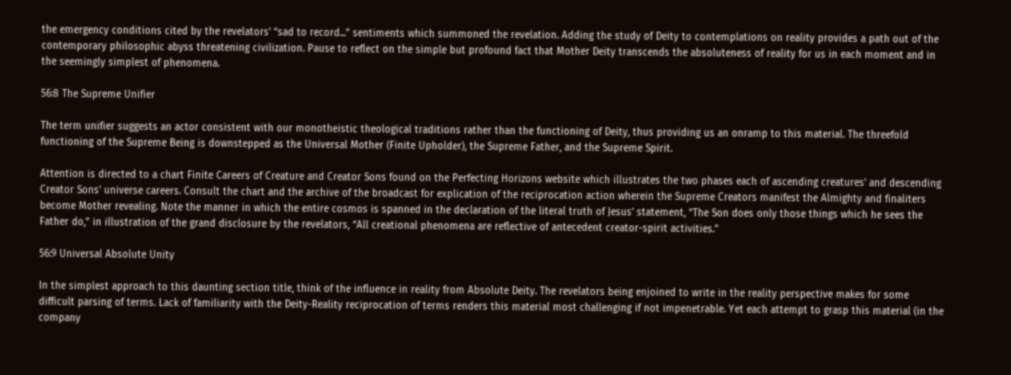the emergency conditions cited by the revelators’ “sad to record...” sentiments which summoned the revelation. Adding the study of Deity to contemplations on reality provides a path out of the contemporary philosophic abyss threatening civilization. Pause to reflect on the simple but profound fact that Mother Deity transcends the absoluteness of reality for us in each moment and in the seemingly simplest of phenomena.

56:8 The Supreme Unifier

The term unifier suggests an actor consistent with our monotheistic theological traditions rather than the functioning of Deity, thus providing us an onramp to this material. The threefold functioning of the Supreme Being is downstepped as the Universal Mother (Finite Upholder), the Supreme Father, and the Supreme Spirit.

Attention is directed to a chart Finite Careers of Creature and Creator Sons found on the Perfecting Horizons website which illustrates the two phases each of ascending creatures' and descending Creator Sons' universe careers. Consult the chart and the archive of the broadcast for explication of the reciprocation action wherein the Supreme Creators manifest the Almighty and finaliters become Mother revealing. Note the manner in which the entire cosmos is spanned in the declaration of the literal truth of Jesus’ statement, “The Son does only those things which he sees the Father do,” in illustration of the grand disclosure by the revelators, “All creational phenomena are reflective of antecedent creator-spirit activities.”

56:9 Universal Absolute Unity

In the simplest approach to this daunting section title, think of the influence in reality from Absolute Deity. The revelators being enjoined to write in the reality perspective makes for some difficult parsing of terms. Lack of familiarity with the Deity-Reality reciprocation of terms renders this material most challenging if not impenetrable. Yet each attempt to grasp this material (in the company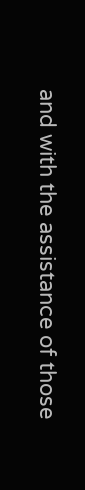and with the assistance of those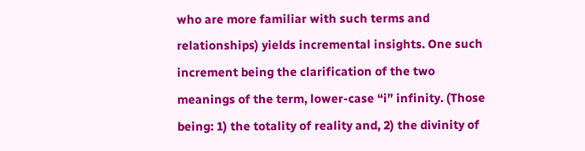who are more familiar with such terms and relationships) yields incremental insights. One such increment being the clarification of the two meanings of the term, lower-case “i” infinity. (Those being: 1) the totality of reality and, 2) the divinity of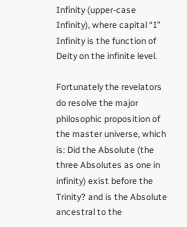Infinity (upper-case Infinity), where capital “I” Infinity is the function of Deity on the infinite level.

Fortunately the revelators do resolve the major philosophic proposition of the master universe, which is: Did the Absolute (the three Absolutes as one in infinity) exist before the Trinity? and is the Absolute ancestral to the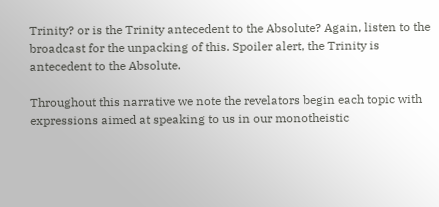Trinity? or is the Trinity antecedent to the Absolute? Again, listen to the broadcast for the unpacking of this. Spoiler alert, the Trinity is antecedent to the Absolute.

Throughout this narrative we note the revelators begin each topic with expressions aimed at speaking to us in our monotheistic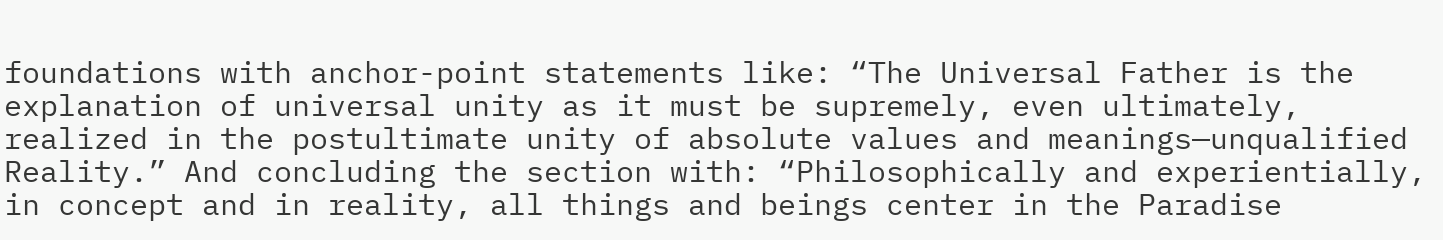foundations with anchor-point statements like: “The Universal Father is the explanation of universal unity as it must be supremely, even ultimately, realized in the postultimate unity of absolute values and meanings—unqualified Reality.” And concluding the section with: “Philosophically and experientially, in concept and in reality, all things and beings center in the Paradise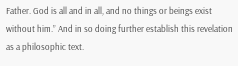Father. God is all and in all, and no things or beings exist without him.” And in so doing further establish this revelation as a philosophic text.